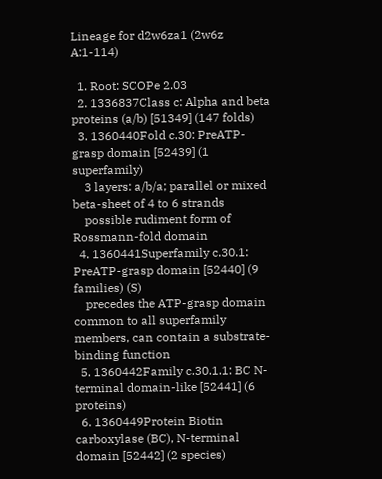Lineage for d2w6za1 (2w6z A:1-114)

  1. Root: SCOPe 2.03
  2. 1336837Class c: Alpha and beta proteins (a/b) [51349] (147 folds)
  3. 1360440Fold c.30: PreATP-grasp domain [52439] (1 superfamily)
    3 layers: a/b/a; parallel or mixed beta-sheet of 4 to 6 strands
    possible rudiment form of Rossmann-fold domain
  4. 1360441Superfamily c.30.1: PreATP-grasp domain [52440] (9 families) (S)
    precedes the ATP-grasp domain common to all superfamily members, can contain a substrate-binding function
  5. 1360442Family c.30.1.1: BC N-terminal domain-like [52441] (6 proteins)
  6. 1360449Protein Biotin carboxylase (BC), N-terminal domain [52442] (2 species)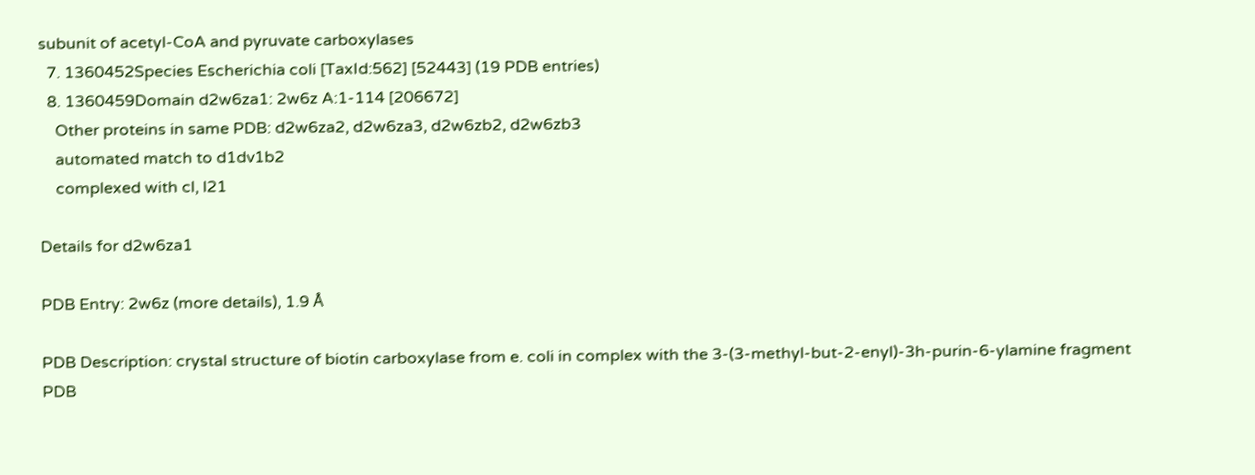subunit of acetyl-CoA and pyruvate carboxylases
  7. 1360452Species Escherichia coli [TaxId:562] [52443] (19 PDB entries)
  8. 1360459Domain d2w6za1: 2w6z A:1-114 [206672]
    Other proteins in same PDB: d2w6za2, d2w6za3, d2w6zb2, d2w6zb3
    automated match to d1dv1b2
    complexed with cl, l21

Details for d2w6za1

PDB Entry: 2w6z (more details), 1.9 Å

PDB Description: crystal structure of biotin carboxylase from e. coli in complex with the 3-(3-methyl-but-2-enyl)-3h-purin-6-ylamine fragment
PDB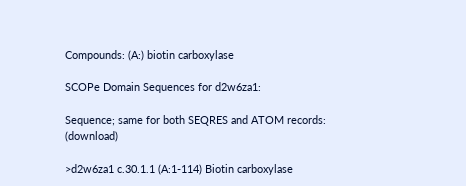Compounds: (A:) biotin carboxylase

SCOPe Domain Sequences for d2w6za1:

Sequence; same for both SEQRES and ATOM records: (download)

>d2w6za1 c.30.1.1 (A:1-114) Biotin carboxylase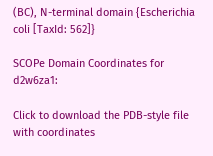(BC), N-terminal domain {Escherichia coli [TaxId: 562]}

SCOPe Domain Coordinates for d2w6za1:

Click to download the PDB-style file with coordinates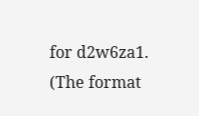for d2w6za1.
(The format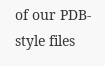of our PDB-style files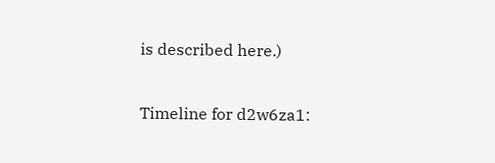is described here.)

Timeline for d2w6za1: